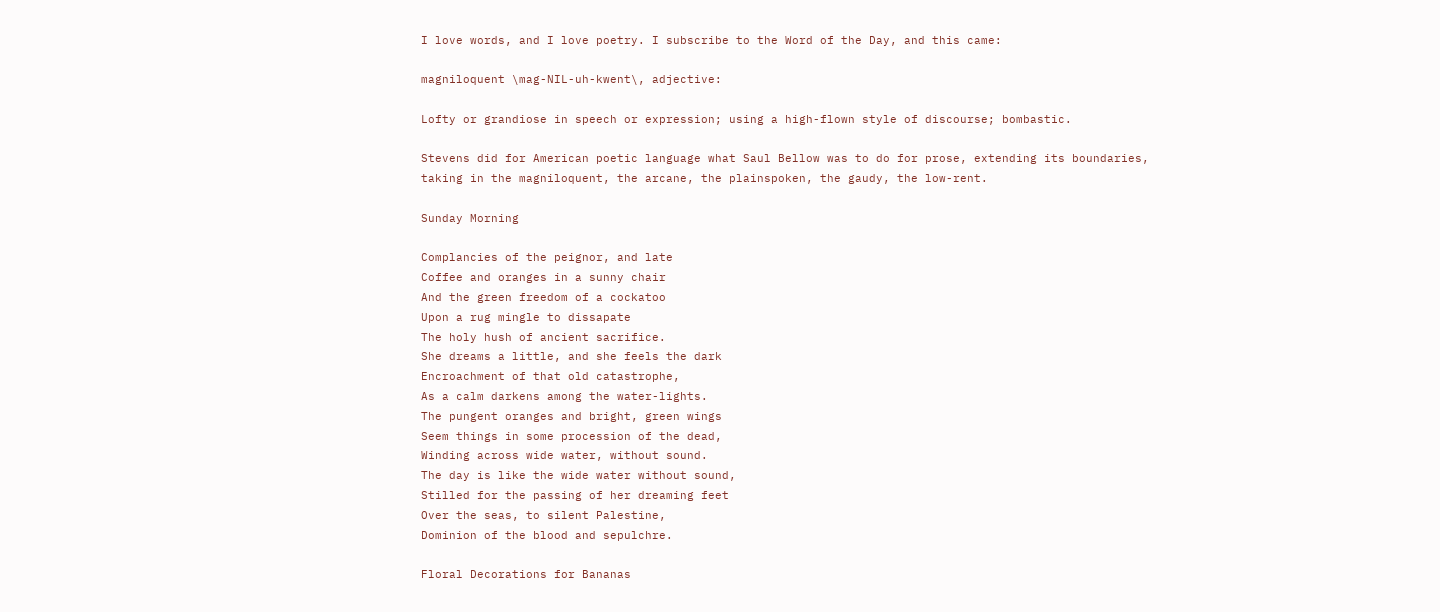I love words, and I love poetry. I subscribe to the Word of the Day, and this came:

magniloquent \mag-NIL-uh-kwent\, adjective:

Lofty or grandiose in speech or expression; using a high-flown style of discourse; bombastic.

Stevens did for American poetic language what Saul Bellow was to do for prose, extending its boundaries,
taking in the magniloquent, the arcane, the plainspoken, the gaudy, the low-rent.

Sunday Morning

Complancies of the peignor, and late
Coffee and oranges in a sunny chair
And the green freedom of a cockatoo
Upon a rug mingle to dissapate
The holy hush of ancient sacrifice.
She dreams a little, and she feels the dark
Encroachment of that old catastrophe,
As a calm darkens among the water-lights.
The pungent oranges and bright, green wings
Seem things in some procession of the dead,
Winding across wide water, without sound.
The day is like the wide water without sound,
Stilled for the passing of her dreaming feet
Over the seas, to silent Palestine,
Dominion of the blood and sepulchre.

Floral Decorations for Bananas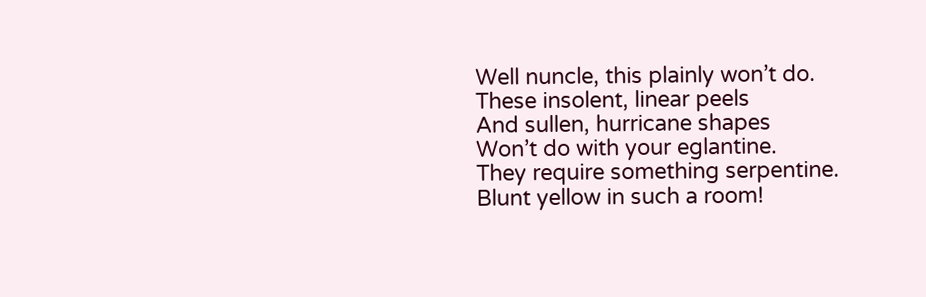Well nuncle, this plainly won’t do.
These insolent, linear peels
And sullen, hurricane shapes
Won’t do with your eglantine.
They require something serpentine.
Blunt yellow in such a room!